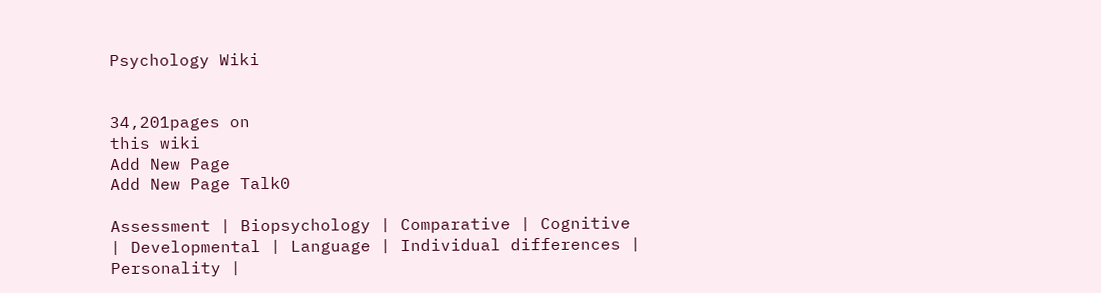Psychology Wiki


34,201pages on
this wiki
Add New Page
Add New Page Talk0

Assessment | Biopsychology | Comparative | Cognitive | Developmental | Language | Individual differences | Personality |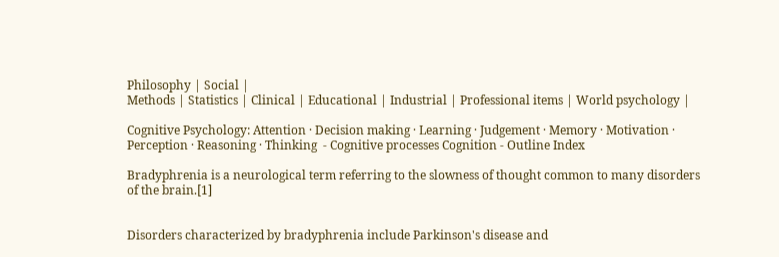Philosophy | Social |
Methods | Statistics | Clinical | Educational | Industrial | Professional items | World psychology |

Cognitive Psychology: Attention · Decision making · Learning · Judgement · Memory · Motivation · Perception · Reasoning · Thinking  - Cognitive processes Cognition - Outline Index

Bradyphrenia is a neurological term referring to the slowness of thought common to many disorders of the brain.[1]


Disorders characterized by bradyphrenia include Parkinson's disease and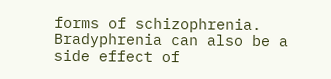forms of schizophrenia. Bradyphrenia can also be a side effect of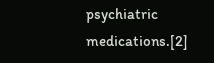psychiatric medications.[2]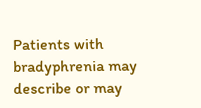Patients with bradyphrenia may describe or may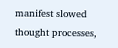manifest slowed thought processes,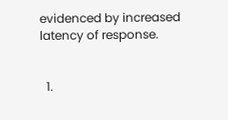evidenced by increased latency of response.


  1.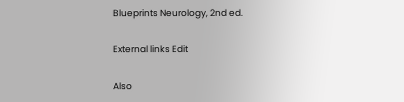Blueprints Neurology, 2nd ed.

External links Edit

Also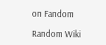on Fandom

Random Wiki